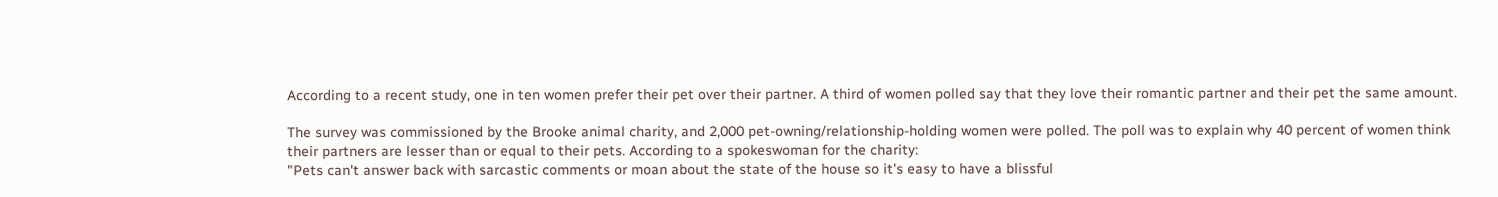According to a recent study, one in ten women prefer their pet over their partner. A third of women polled say that they love their romantic partner and their pet the same amount.

The survey was commissioned by the Brooke animal charity, and 2,000 pet-owning/relationship-holding women were polled. The poll was to explain why 40 percent of women think their partners are lesser than or equal to their pets. According to a spokeswoman for the charity:
"Pets can't answer back with sarcastic comments or moan about the state of the house so it's easy to have a blissful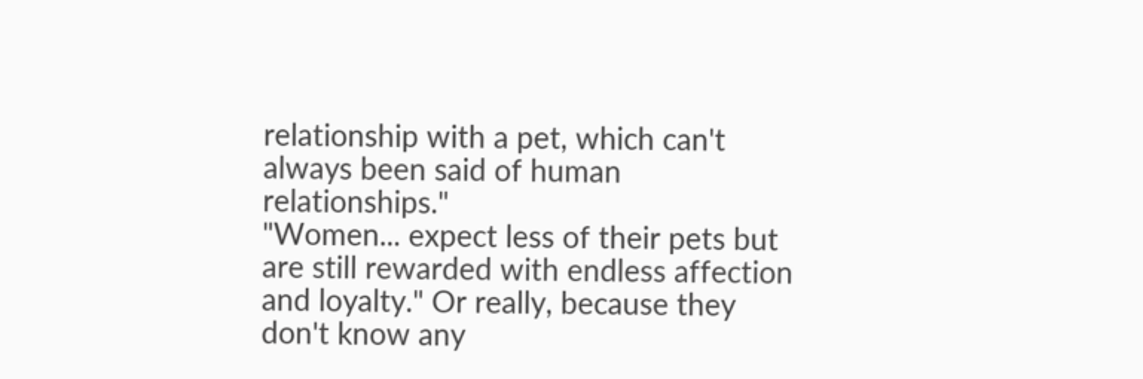relationship with a pet, which can't always been said of human relationships."
"Women... expect less of their pets but are still rewarded with endless affection and loyalty." Or really, because they don't know any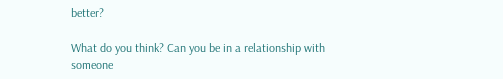better?

What do you think? Can you be in a relationship with someone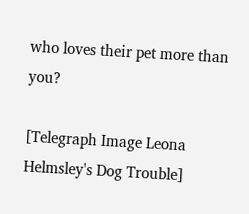who loves their pet more than you?

[Telegraph Image Leona Helmsley's Dog Trouble]